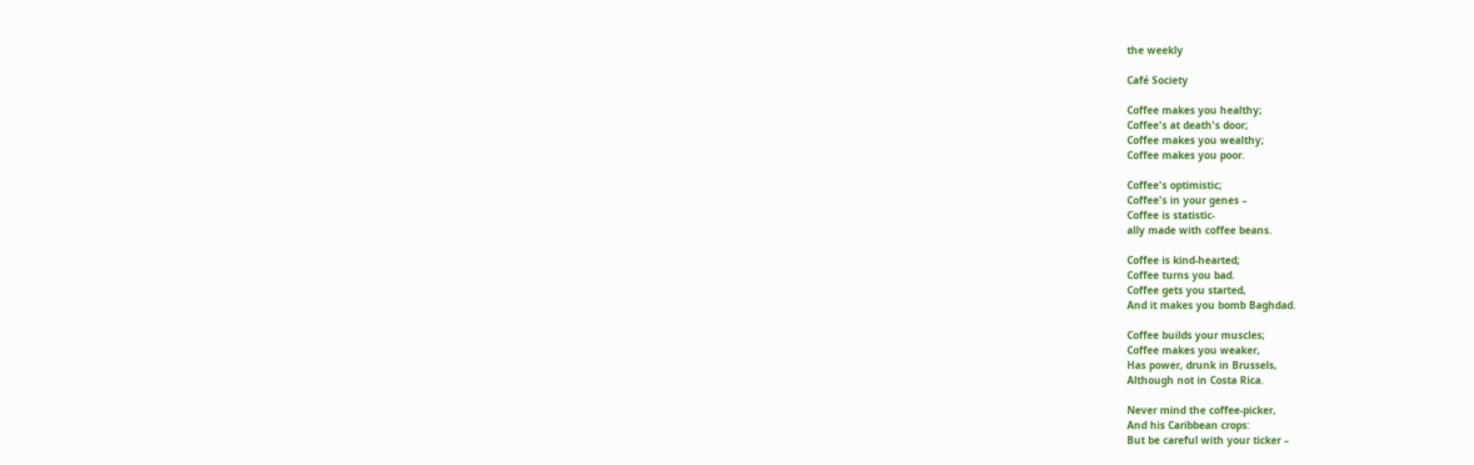the weekly

Café Society

Coffee makes you healthy;
Coffee's at death's door;
Coffee makes you wealthy;
Coffee makes you poor.

Coffee's optimistic;
Coffee's in your genes –
Coffee is statistic-
ally made with coffee beans.

Coffee is kind-hearted;
Coffee turns you bad.
Coffee gets you started,
And it makes you bomb Baghdad.

Coffee builds your muscles;
Coffee makes you weaker,
Has power, drunk in Brussels,
Although not in Costa Rica.

Never mind the coffee-picker,
And his Caribbean crops:
But be careful with your ticker –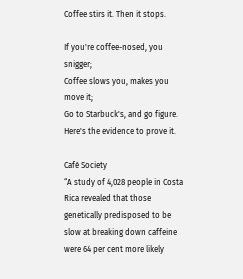Coffee stirs it. Then it stops.

If you're coffee-nosed, you snigger;
Coffee slows you, makes you move it;
Go to Starbuck's, and go figure.
Here's the evidence to prove it.

Café Society
“A study of 4,028 people in Costa Rica revealed that those genetically predisposed to be slow at breaking down caffeine were 64 per cent more likely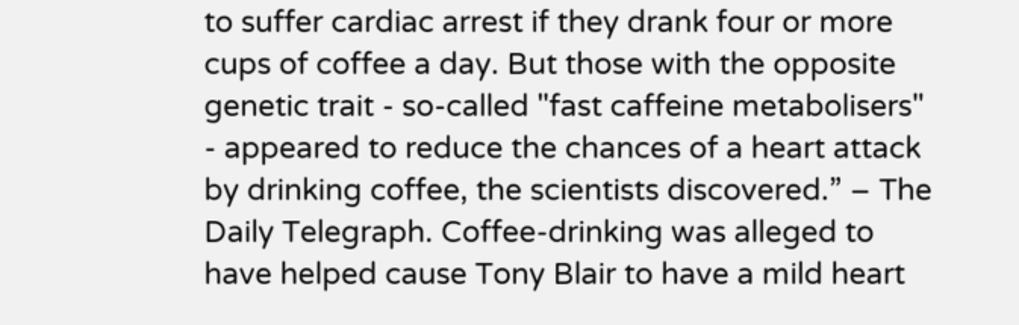to suffer cardiac arrest if they drank four or more cups of coffee a day. But those with the opposite genetic trait - so-called "fast caffeine metabolisers" - appeared to reduce the chances of a heart attack by drinking coffee, the scientists discovered.” – The Daily Telegraph. Coffee-drinking was alleged to have helped cause Tony Blair to have a mild heart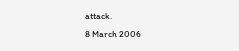attack.
8 March 2006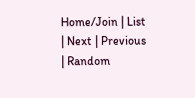Home/Join | List | Next | Previous | Random